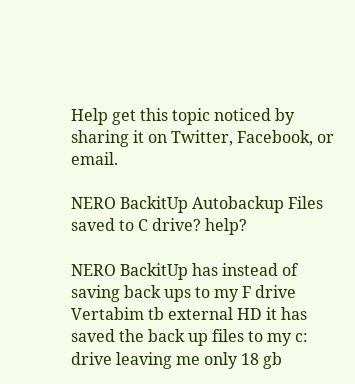Help get this topic noticed by sharing it on Twitter, Facebook, or email.

NERO BackitUp Autobackup Files saved to C drive? help?

NERO BackitUp has instead of saving back ups to my F drive Vertabim tb external HD it has saved the back up files to my c: drive leaving me only 18 gb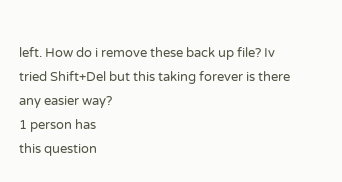left. How do i remove these back up file? Iv tried Shift+Del but this taking forever is there any easier way?
1 person has
this question